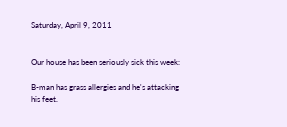Saturday, April 9, 2011


Our house has been seriously sick this week:

B-man has grass allergies and he's attacking his feet.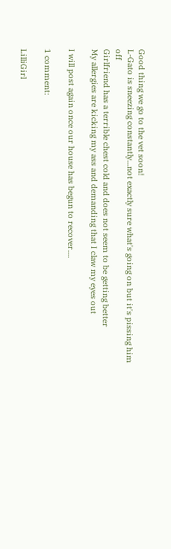Good thing we go to the vet soon!
L-Gato is sneezing constantly...not exactly sure what's going on but it's pissing him off
Girlfriend has a terrible chest cold and does not seem to be getting better
My allergies are kicking my ass and demanding that I claw my eyes out

I will post again once our house has begun to recover....

1 comment:

LilliGirl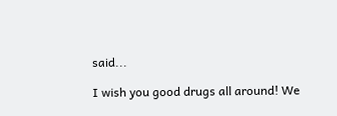said...

I wish you good drugs all around! We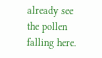already see the pollen falling here.